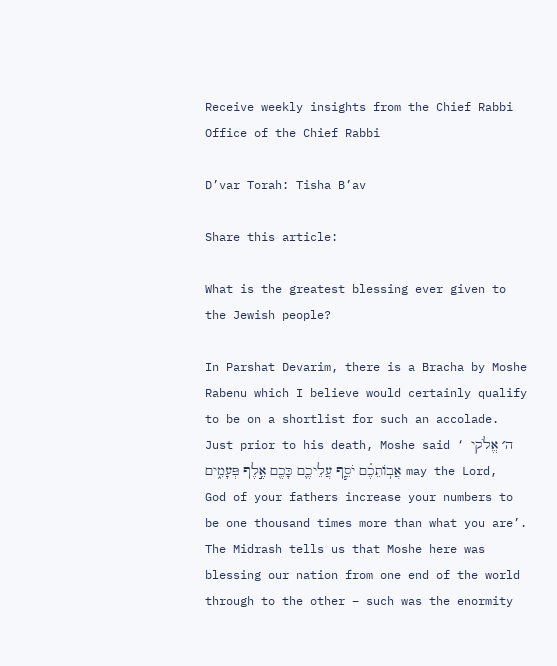Receive weekly insights from the Chief Rabbi
Office of the Chief Rabbi

D’var Torah: Tisha B’av

Share this article:

What is the greatest blessing ever given to the Jewish people?

In Parshat Devarim, there is a Bracha by Moshe Rabenu which I believe would certainly qualify to be on a shortlist for such an accolade. Just prior to his death, Moshe said ‘ ה׳ אֱלֹקי אֲבֽוֹתֵכֶ֗ם יֹסֵ֧ף עֲלֵיכֶ֛ם כָּכֶ֖ם אֶ֣לֶף פְּעָמִ֑ים may the Lord, God of your fathers increase your numbers to be one thousand times more than what you are’. The Midrash tells us that Moshe here was blessing our nation from one end of the world through to the other – such was the enormity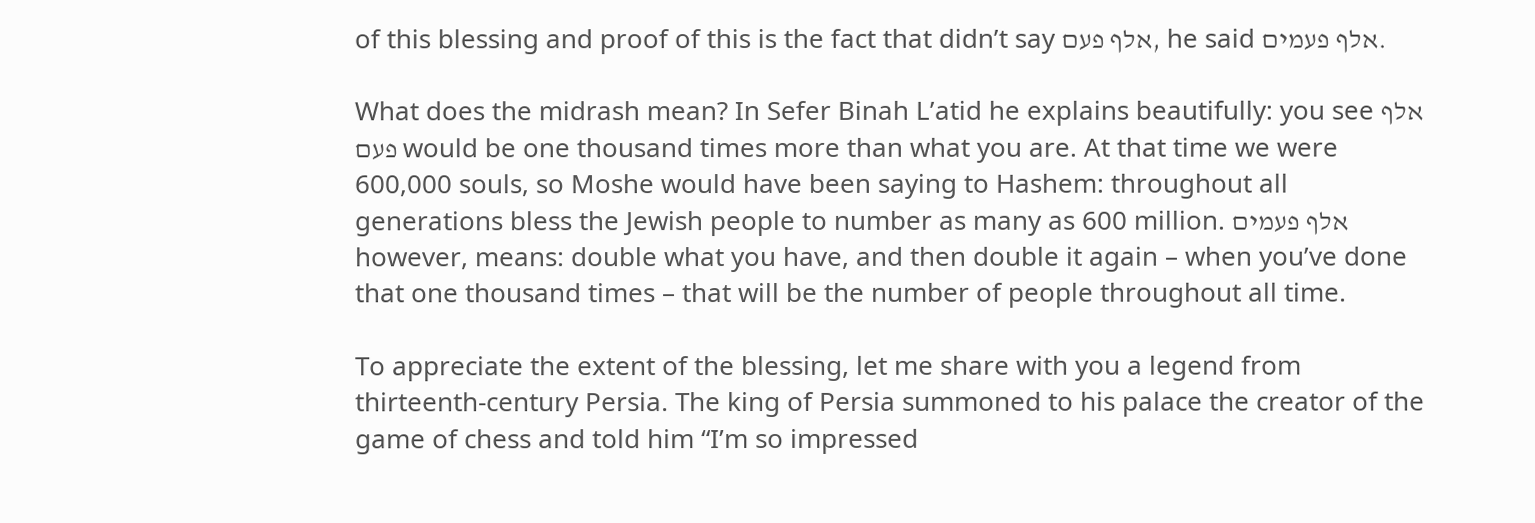of this blessing and proof of this is the fact that didn’t say אלף פעם, he said אלף פעמים.

What does the midrash mean? In Sefer Binah L’atid he explains beautifully: you see אלף פעם would be one thousand times more than what you are. At that time we were 600,000 souls, so Moshe would have been saying to Hashem: throughout all generations bless the Jewish people to number as many as 600 million. אלף פעמים however, means: double what you have, and then double it again – when you’ve done that one thousand times – that will be the number of people throughout all time.

To appreciate the extent of the blessing, let me share with you a legend from thirteenth-century Persia. The king of Persia summoned to his palace the creator of the game of chess and told him “I’m so impressed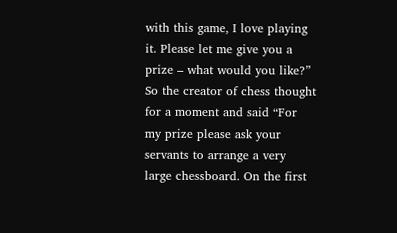with this game, I love playing it. Please let me give you a prize – what would you like?” So the creator of chess thought for a moment and said “For my prize please ask your servants to arrange a very large chessboard. On the first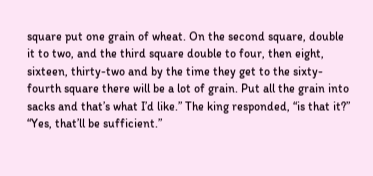square put one grain of wheat. On the second square, double it to two, and the third square double to four, then eight, sixteen, thirty-two and by the time they get to the sixty-fourth square there will be a lot of grain. Put all the grain into sacks and that’s what I’d like.” The king responded, “is that it?” “Yes, that’ll be sufficient.”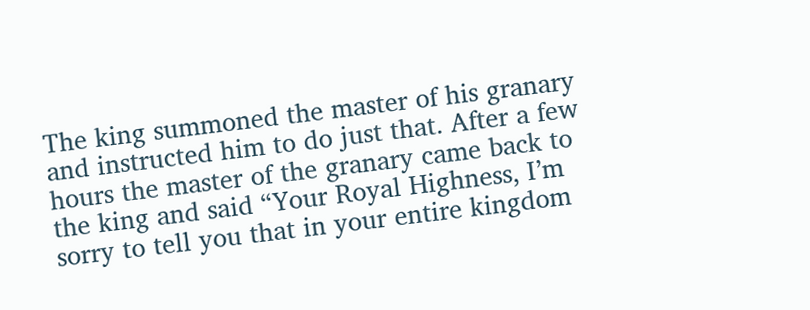The king summoned the master of his granary and instructed him to do just that. After a few hours the master of the granary came back to the king and said “Your Royal Highness, I’m sorry to tell you that in your entire kingdom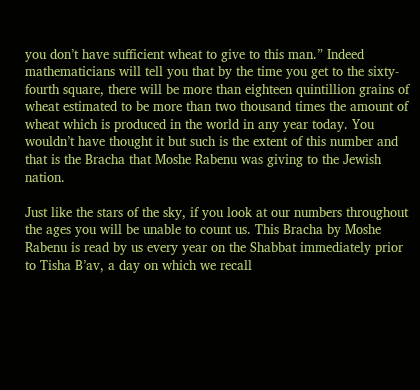you don’t have sufficient wheat to give to this man.” Indeed mathematicians will tell you that by the time you get to the sixty-fourth square, there will be more than eighteen quintillion grains of wheat estimated to be more than two thousand times the amount of wheat which is produced in the world in any year today. You wouldn’t have thought it but such is the extent of this number and that is the Bracha that Moshe Rabenu was giving to the Jewish nation.

Just like the stars of the sky, if you look at our numbers throughout the ages you will be unable to count us. This Bracha by Moshe Rabenu is read by us every year on the Shabbat immediately prior to Tisha B’av, a day on which we recall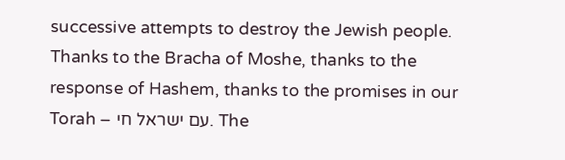successive attempts to destroy the Jewish people. Thanks to the Bracha of Moshe, thanks to the response of Hashem, thanks to the promises in our Torah – עם ישראל חי. The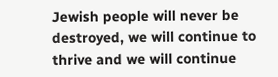Jewish people will never be destroyed, we will continue to thrive and we will continue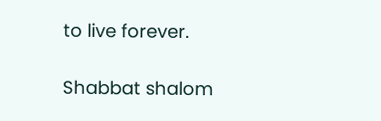to live forever.

Shabbat shalom